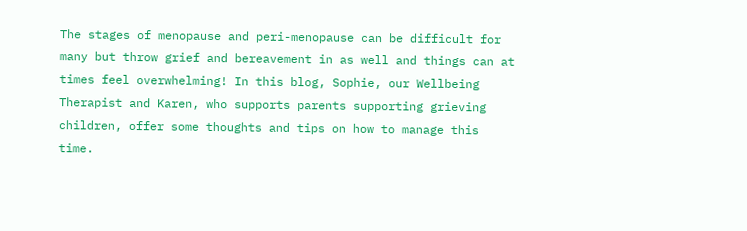The stages of menopause and peri-menopause can be difficult for many but throw grief and bereavement in as well and things can at times feel overwhelming! In this blog, Sophie, our Wellbeing Therapist and Karen, who supports parents supporting grieving children, offer some thoughts and tips on how to manage this time.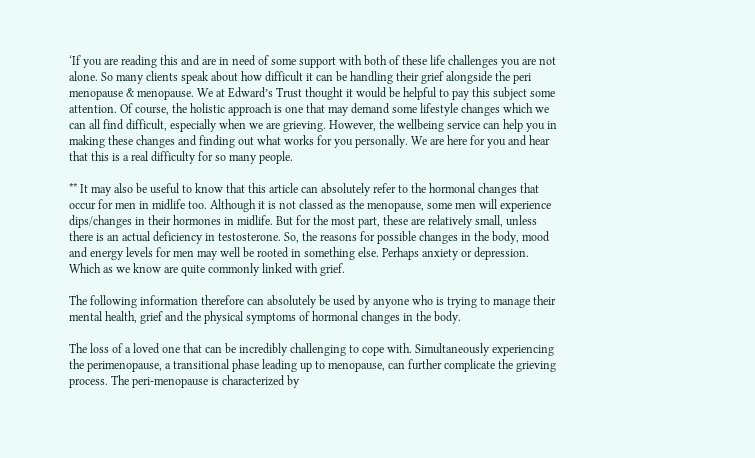‘If you are reading this and are in need of some support with both of these life challenges you are not alone. So many clients speak about how difficult it can be handling their grief alongside the peri menopause & menopause. We at Edward’s Trust thought it would be helpful to pay this subject some attention. Of course, the holistic approach is one that may demand some lifestyle changes which we can all find difficult, especially when we are grieving. However, the wellbeing service can help you in making these changes and finding out what works for you personally. We are here for you and hear that this is a real difficulty for so many people.

** It may also be useful to know that this article can absolutely refer to the hormonal changes that occur for men in midlife too. Although it is not classed as the menopause, some men will experience dips/changes in their hormones in midlife. But for the most part, these are relatively small, unless there is an actual deficiency in testosterone. So, the reasons for possible changes in the body, mood and energy levels for men may well be rooted in something else. Perhaps anxiety or depression. Which as we know are quite commonly linked with grief.

The following information therefore can absolutely be used by anyone who is trying to manage their mental health, grief and the physical symptoms of hormonal changes in the body.

The loss of a loved one that can be incredibly challenging to cope with. Simultaneously experiencing the perimenopause, a transitional phase leading up to menopause, can further complicate the grieving process. The peri-menopause is characterized by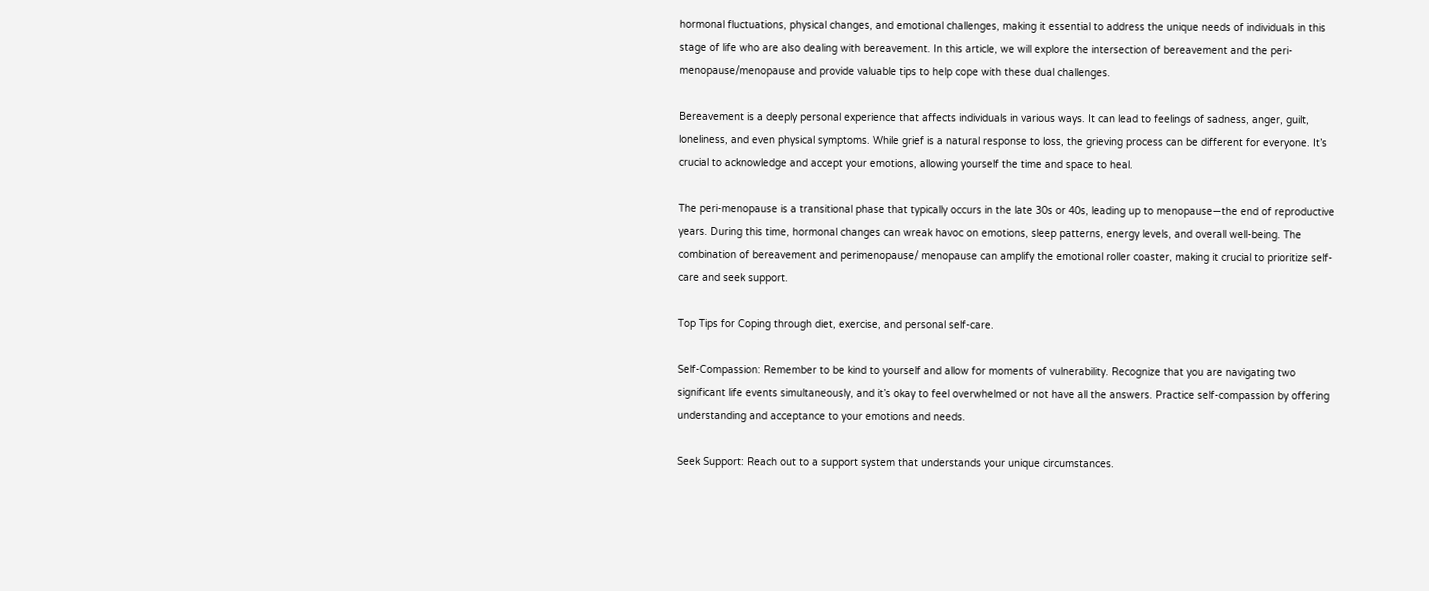hormonal fluctuations, physical changes, and emotional challenges, making it essential to address the unique needs of individuals in this stage of life who are also dealing with bereavement. In this article, we will explore the intersection of bereavement and the peri-menopause/menopause and provide valuable tips to help cope with these dual challenges.

Bereavement is a deeply personal experience that affects individuals in various ways. It can lead to feelings of sadness, anger, guilt, loneliness, and even physical symptoms. While grief is a natural response to loss, the grieving process can be different for everyone. It’s crucial to acknowledge and accept your emotions, allowing yourself the time and space to heal.

The peri-menopause is a transitional phase that typically occurs in the late 30s or 40s, leading up to menopause—the end of reproductive years. During this time, hormonal changes can wreak havoc on emotions, sleep patterns, energy levels, and overall well-being. The combination of bereavement and perimenopause/ menopause can amplify the emotional roller coaster, making it crucial to prioritize self-care and seek support.

Top Tips for Coping through diet, exercise, and personal self-care.

Self-Compassion: Remember to be kind to yourself and allow for moments of vulnerability. Recognize that you are navigating two significant life events simultaneously, and it’s okay to feel overwhelmed or not have all the answers. Practice self-compassion by offering understanding and acceptance to your emotions and needs.

Seek Support: Reach out to a support system that understands your unique circumstances.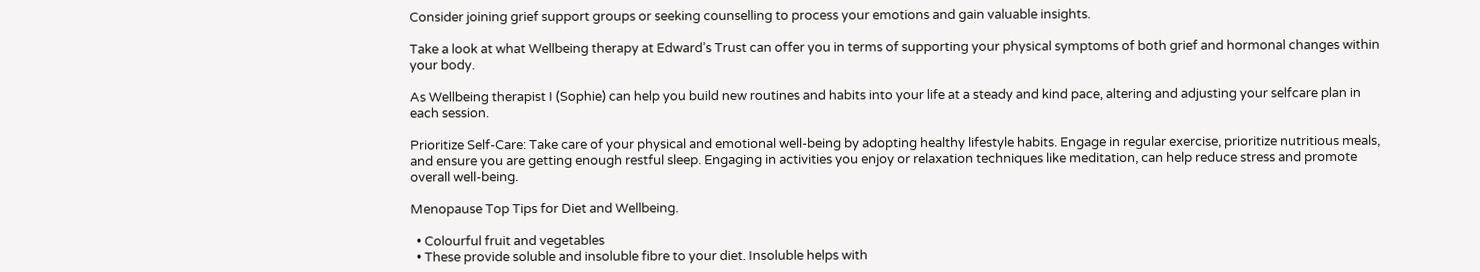Consider joining grief support groups or seeking counselling to process your emotions and gain valuable insights.

Take a look at what Wellbeing therapy at Edward’s Trust can offer you in terms of supporting your physical symptoms of both grief and hormonal changes within your body.

As Wellbeing therapist I (Sophie) can help you build new routines and habits into your life at a steady and kind pace, altering and adjusting your selfcare plan in each session.

Prioritize Self-Care: Take care of your physical and emotional well-being by adopting healthy lifestyle habits. Engage in regular exercise, prioritize nutritious meals, and ensure you are getting enough restful sleep. Engaging in activities you enjoy or relaxation techniques like meditation, can help reduce stress and promote overall well-being.

Menopause Top Tips for Diet and Wellbeing.

  • Colourful fruit and vegetables
  • These provide soluble and insoluble fibre to your diet. Insoluble helps with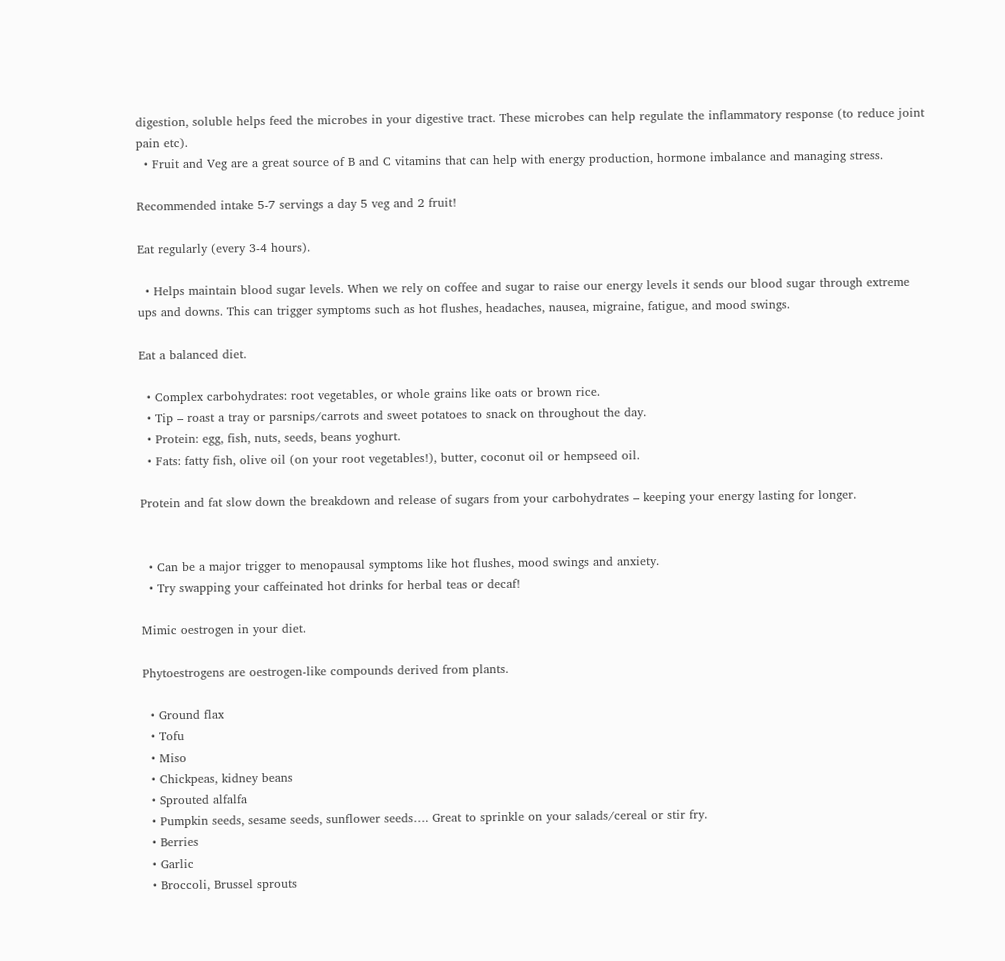digestion, soluble helps feed the microbes in your digestive tract. These microbes can help regulate the inflammatory response (to reduce joint pain etc).
  • Fruit and Veg are a great source of B and C vitamins that can help with energy production, hormone imbalance and managing stress.

Recommended intake 5-7 servings a day 5 veg and 2 fruit!

Eat regularly (every 3-4 hours).

  • Helps maintain blood sugar levels. When we rely on coffee and sugar to raise our energy levels it sends our blood sugar through extreme ups and downs. This can trigger symptoms such as hot flushes, headaches, nausea, migraine, fatigue, and mood swings.

Eat a balanced diet.

  • Complex carbohydrates: root vegetables, or whole grains like oats or brown rice.
  • Tip – roast a tray or parsnips/carrots and sweet potatoes to snack on throughout the day.
  • Protein: egg, fish, nuts, seeds, beans yoghurt.
  • Fats: fatty fish, olive oil (on your root vegetables!), butter, coconut oil or hempseed oil.

Protein and fat slow down the breakdown and release of sugars from your carbohydrates – keeping your energy lasting for longer.


  • Can be a major trigger to menopausal symptoms like hot flushes, mood swings and anxiety.
  • Try swapping your caffeinated hot drinks for herbal teas or decaf!

Mimic oestrogen in your diet.

Phytoestrogens are oestrogen-like compounds derived from plants.

  • Ground flax
  • Tofu
  • Miso
  • Chickpeas, kidney beans
  • Sprouted alfalfa
  • Pumpkin seeds, sesame seeds, sunflower seeds…. Great to sprinkle on your salads/cereal or stir fry.
  • Berries
  • Garlic
  • Broccoli, Brussel sprouts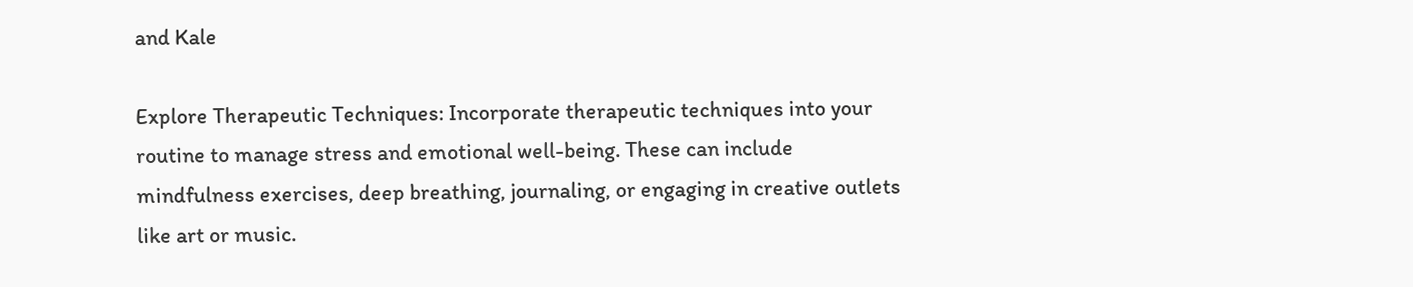and Kale

Explore Therapeutic Techniques: Incorporate therapeutic techniques into your routine to manage stress and emotional well-being. These can include mindfulness exercises, deep breathing, journaling, or engaging in creative outlets like art or music.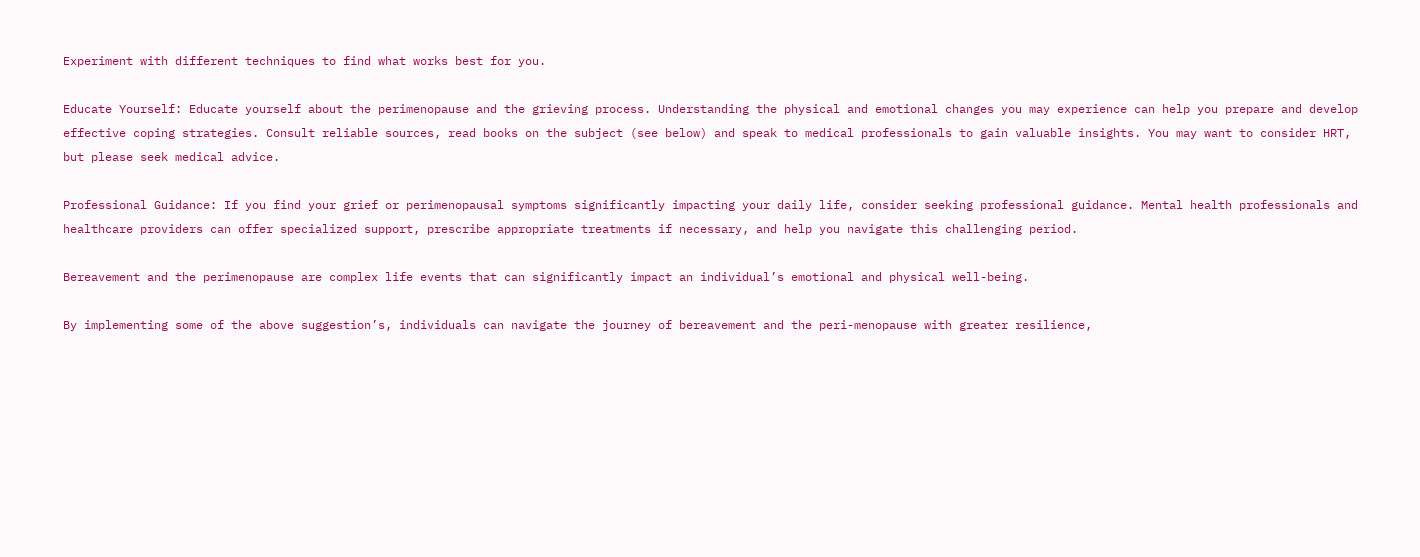Experiment with different techniques to find what works best for you.

Educate Yourself: Educate yourself about the perimenopause and the grieving process. Understanding the physical and emotional changes you may experience can help you prepare and develop effective coping strategies. Consult reliable sources, read books on the subject (see below) and speak to medical professionals to gain valuable insights. You may want to consider HRT, but please seek medical advice.

Professional Guidance: If you find your grief or perimenopausal symptoms significantly impacting your daily life, consider seeking professional guidance. Mental health professionals and healthcare providers can offer specialized support, prescribe appropriate treatments if necessary, and help you navigate this challenging period.

Bereavement and the perimenopause are complex life events that can significantly impact an individual’s emotional and physical well-being.

By implementing some of the above suggestion’s, individuals can navigate the journey of bereavement and the peri-menopause with greater resilience,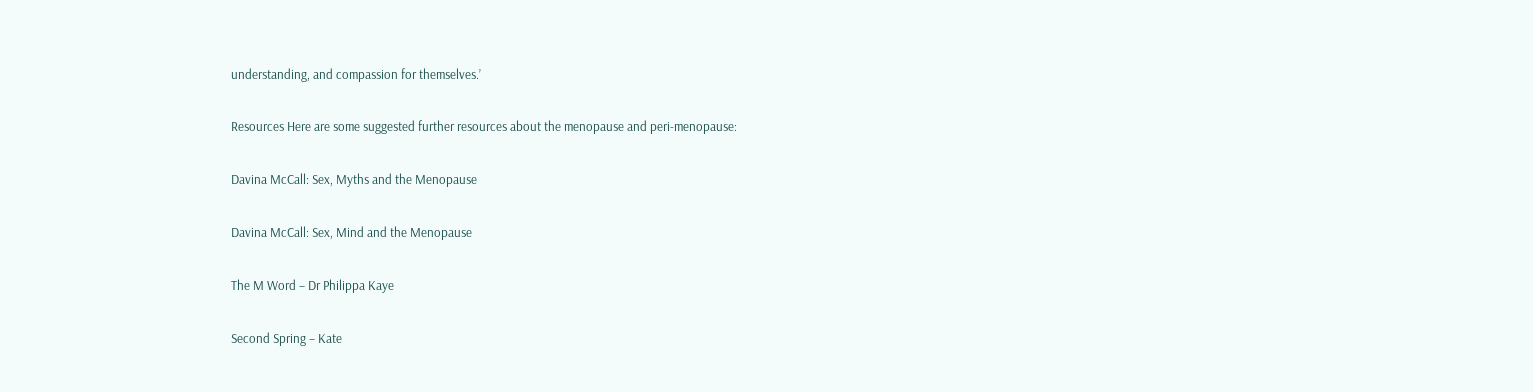understanding, and compassion for themselves.’

Resources Here are some suggested further resources about the menopause and peri-menopause:

Davina McCall: Sex, Myths and the Menopause

Davina McCall: Sex, Mind and the Menopause

The M Word – Dr Philippa Kaye

Second Spring – Kate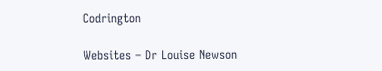Codrington

Websites – Dr Louise Newson